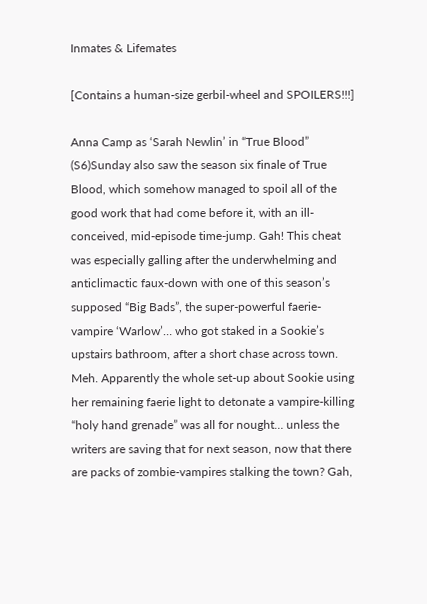Inmates & Lifemates

[Contains a human-size gerbil-wheel and SPOILERS!!!]

Anna Camp as ‘Sarah Newlin’ in “True Blood” (S6)Sunday also saw the season six finale of True Blood, which somehow managed to spoil all of the good work that had come before it, with an ill-conceived, mid-episode time-jump. Gah! This cheat was especially galling after the underwhelming and anticlimactic faux-down with one of this season’s supposed “Big Bads”, the super-powerful faerie-vampire ‘Warlow’… who got staked in a Sookie’s upstairs bathroom, after a short chase across town. Meh. Apparently the whole set-up about Sookie using her remaining faerie light to detonate a vampire-killing “holy hand grenade” was all for nought… unless the writers are saving that for next season, now that there are packs of zombie-vampires stalking the town? Gah,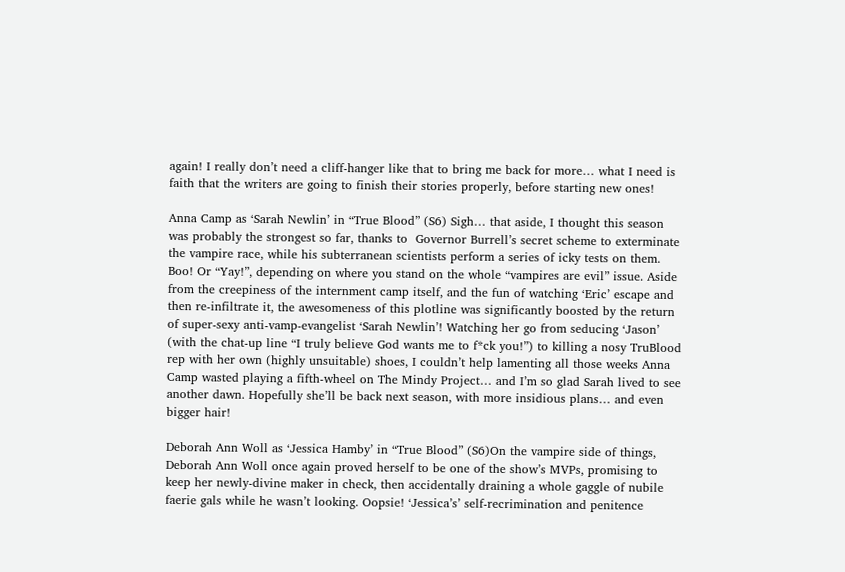again! I really don’t need a cliff-hanger like that to bring me back for more… what I need is faith that the writers are going to finish their stories properly, before starting new ones!

Anna Camp as ‘Sarah Newlin’ in “True Blood” (S6) Sigh… that aside, I thought this season was probably the strongest so far, thanks to  Governor Burrell’s secret scheme to exterminate the vampire race, while his subterranean scientists perform a series of icky tests on them. Boo! Or “Yay!”, depending on where you stand on the whole “vampires are evil” issue. Aside from the creepiness of the internment camp itself, and the fun of watching ‘Eric’ escape and then re-infiltrate it, the awesomeness of this plotline was significantly boosted by the return of super-sexy anti-vamp-evangelist ‘Sarah Newlin’! Watching her go from seducing ‘Jason’ (with the chat-up line “I truly believe God wants me to f*ck you!”) to killing a nosy TruBlood rep with her own (highly unsuitable) shoes, I couldn’t help lamenting all those weeks Anna Camp wasted playing a fifth-wheel on The Mindy Project… and I’m so glad Sarah lived to see another dawn. Hopefully she’ll be back next season, with more insidious plans… and even bigger hair!

Deborah Ann Woll as ‘Jessica Hamby’ in “True Blood” (S6)On the vampire side of things, Deborah Ann Woll once again proved herself to be one of the show’s MVPs, promising to keep her newly-divine maker in check, then accidentally draining a whole gaggle of nubile faerie gals while he wasn’t looking. Oopsie! ‘Jessica’s’ self-recrimination and penitence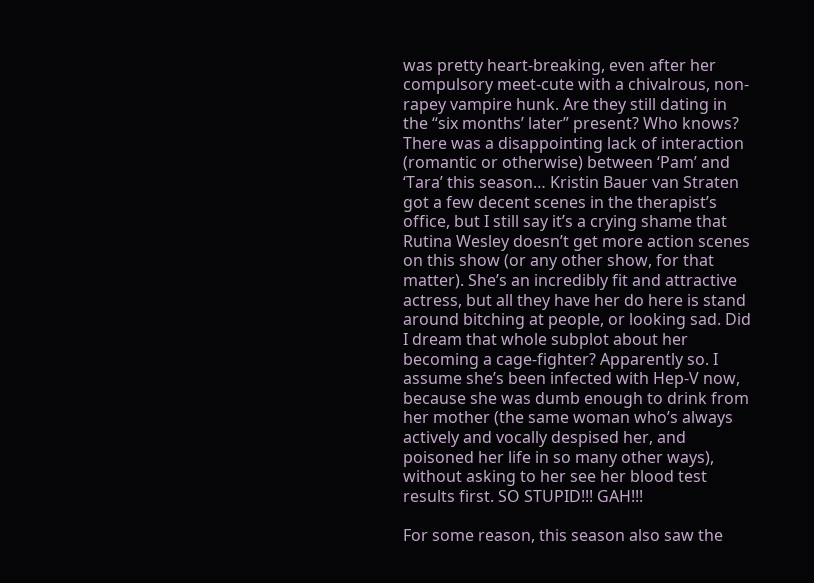was pretty heart-breaking, even after her compulsory meet-cute with a chivalrous, non-rapey vampire hunk. Are they still dating in the “six months’ later” present? Who knows? There was a disappointing lack of interaction (romantic or otherwise) between ‘Pam’ and ‘Tara’ this season… Kristin Bauer van Straten got a few decent scenes in the therapist’s office, but I still say it’s a crying shame that Rutina Wesley doesn’t get more action scenes on this show (or any other show, for that matter). She’s an incredibly fit and attractive actress, but all they have her do here is stand around bitching at people, or looking sad. Did I dream that whole subplot about her becoming a cage-fighter? Apparently so. I assume she’s been infected with Hep-V now, because she was dumb enough to drink from her mother (the same woman who’s always actively and vocally despised her, and poisoned her life in so many other ways), without asking to her see her blood test results first. SO STUPID!!! GAH!!!

For some reason, this season also saw the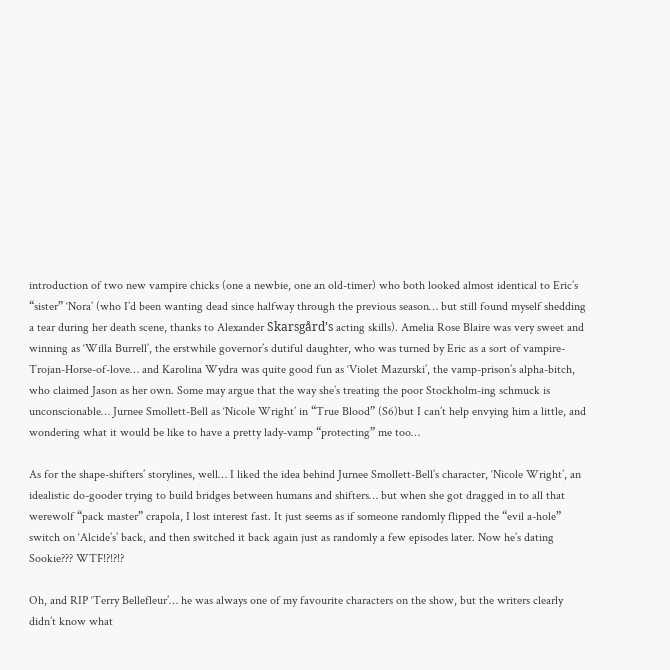introduction of two new vampire chicks (one a newbie, one an old-timer) who both looked almost identical to Eric’s “sister” ‘Nora’ (who I’d been wanting dead since halfway through the previous season… but still found myself shedding a tear during her death scene, thanks to Alexander Skarsgård’s acting skills). Amelia Rose Blaire was very sweet and winning as ‘Willa Burrell’, the erstwhile governor’s dutiful daughter, who was turned by Eric as a sort of vampire-Trojan-Horse-of-love… and Karolina Wydra was quite good fun as ‘Violet Mazurski’, the vamp-prison’s alpha-bitch, who claimed Jason as her own. Some may argue that the way she’s treating the poor Stockholm-ing schmuck is unconscionable… Jurnee Smollett-Bell as ‘Nicole Wright’ in “True Blood” (S6)but I can’t help envying him a little, and wondering what it would be like to have a pretty lady-vamp “protecting” me too…

As for the shape-shifters’ storylines, well… I liked the idea behind Jurnee Smollett-Bell’s character, ‘Nicole Wright’, an idealistic do-gooder trying to build bridges between humans and shifters… but when she got dragged in to all that werewolf “pack master” crapola, I lost interest fast. It just seems as if someone randomly flipped the “evil a-hole” switch on ‘Alcide’s’ back, and then switched it back again just as randomly a few episodes later. Now he’s dating Sookie??? WTF!?!?!?

Oh, and RIP ‘Terry Bellefleur’… he was always one of my favourite characters on the show, but the writers clearly didn’t know what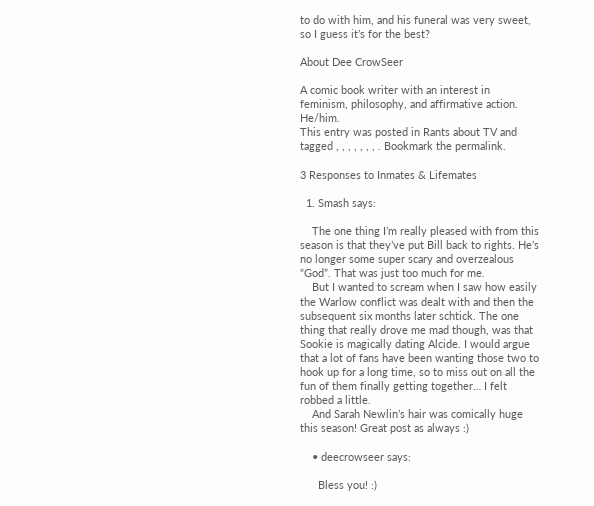to do with him, and his funeral was very sweet, so I guess it’s for the best?

About Dee CrowSeer

A comic book writer with an interest in feminism, philosophy, and affirmative action. He/him.
This entry was posted in Rants about TV and tagged , , , , , , , . Bookmark the permalink.

3 Responses to Inmates & Lifemates

  1. Smash says:

    The one thing I’m really pleased with from this season is that they’ve put Bill back to rights. He’s no longer some super scary and overzealous “God”. That was just too much for me.
    But I wanted to scream when I saw how easily the Warlow conflict was dealt with and then the subsequent six months later schtick. The one thing that really drove me mad though, was that Sookie is magically dating Alcide. I would argue that a lot of fans have been wanting those two to hook up for a long time, so to miss out on all the fun of them finally getting together… I felt robbed a little.
    And Sarah Newlin’s hair was comically huge this season! Great post as always :)

    • deecrowseer says:

      Bless you! :)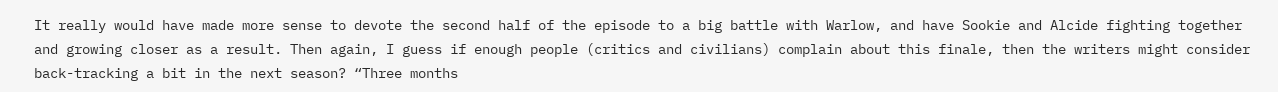It really would have made more sense to devote the second half of the episode to a big battle with Warlow, and have Sookie and Alcide fighting together and growing closer as a result. Then again, I guess if enough people (critics and civilians) complain about this finale, then the writers might consider back-tracking a bit in the next season? “Three months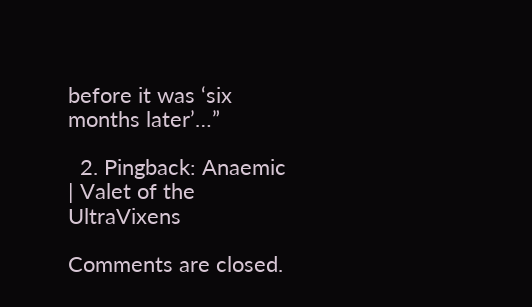before it was ‘six months later’…”

  2. Pingback: Anaemic | Valet of the UltraVixens

Comments are closed.